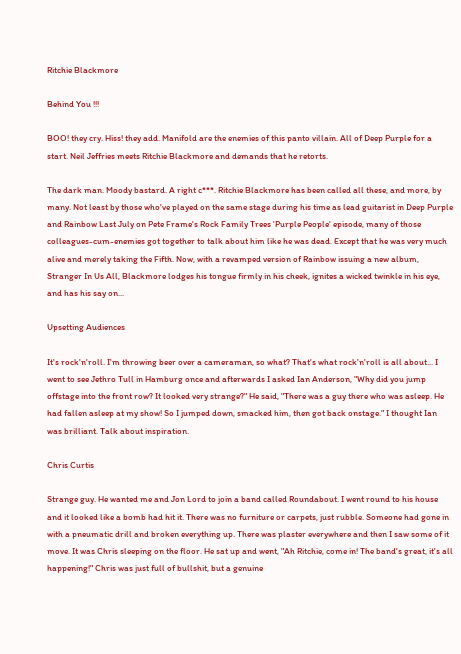Ritchie Blackmore

Behind You !!!

BOO! they cry. Hiss! they add. Manifold are the enemies of this panto villain. All of Deep Purple for a start. Neil Jeffries meets Ritchie Blackmore and demands that he retorts.

The dark man. Moody bastard. A right c***. Ritchie Blackmore has been called all these, and more, by many. Not least by those who've played on the same stage during his time as lead guitarist in Deep Purple and Rainbow Last July on Pete Frame's Rock Family Trees 'Purple People' episode, many of those colleagues-cum-enemies got together to talk about him like he was dead. Except that he was very much alive and merely taking the Fifth. Now, with a revamped version of Rainbow issuing a new album, Stranger In Us All, Blackmore lodges his tongue firmly in his cheek, ignites a wicked twinkle in his eye, and has his say on...

Upsetting Audiences

It's rock'n'roll. I'm throwing beer over a cameraman, so what? That's what rock'n'roll is all about... I went to see Jethro Tull in Hamburg once and afterwards I asked Ian Anderson, "Why did you jump offstage into the front row? It looked very strange?" He said, "There was a guy there who was asleep. He had fallen asleep at my show! So I jumped down, smacked him, then got back onstage." I thought Ian was brilliant. Talk about inspiration.

Chris Curtis

Strange guy. He wanted me and Jon Lord to join a band called Roundabout. I went round to his house and it looked like a bomb had hit it. There was no furniture or carpets, just rubble. Someone had gone in with a pneumatic drill and broken everything up. There was plaster everywhere and then I saw some of it move. It was Chris sleeping on the floor. He sat up and went, "Ah Ritchie, come in! The band's great, it's all happening!" Chris was just full of bullshit, but a genuine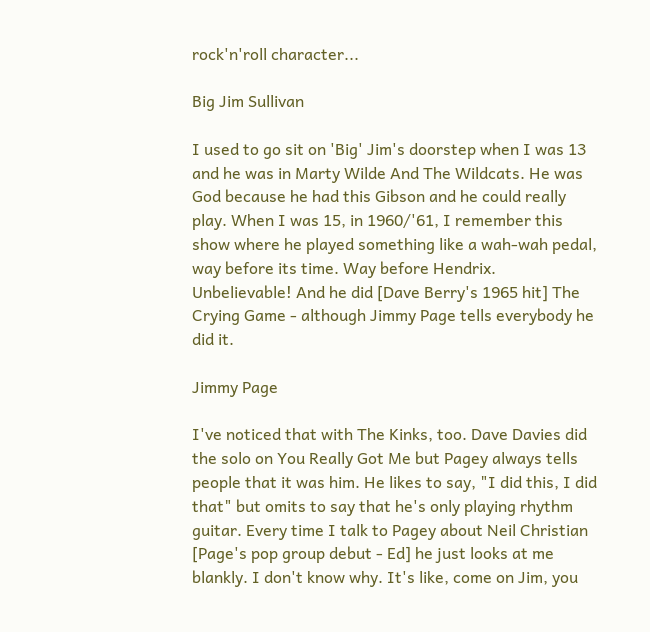rock'n'roll character...

Big Jim Sullivan

I used to go sit on 'Big' Jim's doorstep when I was 13 and he was in Marty Wilde And The Wildcats. He was God because he had this Gibson and he could really play. When I was 15, in 1960/'61, I remember this show where he played something like a wah-wah pedal, way before its time. Way before Hendrix. Unbelievable! And he did [Dave Berry's 1965 hit] The Crying Game - although Jimmy Page tells everybody he did it.

Jimmy Page

I've noticed that with The Kinks, too. Dave Davies did the solo on You Really Got Me but Pagey always tells people that it was him. He likes to say, "I did this, I did that" but omits to say that he's only playing rhythm guitar. Every time I talk to Pagey about Neil Christian [Page's pop group debut - Ed] he just looks at me blankly. I don't know why. It's like, come on Jim, you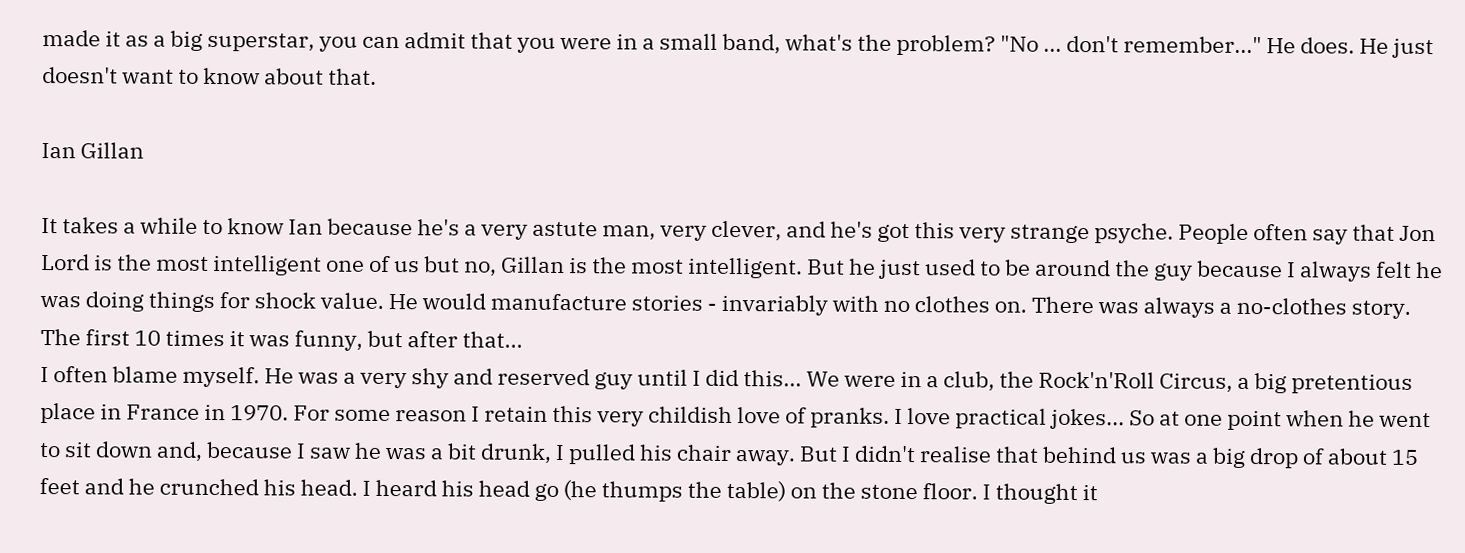made it as a big superstar, you can admit that you were in a small band, what's the problem? "No ... don't remember..." He does. He just doesn't want to know about that.

Ian Gillan

It takes a while to know Ian because he's a very astute man, very clever, and he's got this very strange psyche. People often say that Jon Lord is the most intelligent one of us but no, Gillan is the most intelligent. But he just used to be around the guy because I always felt he was doing things for shock value. He would manufacture stories - invariably with no clothes on. There was always a no-clothes story. The first 10 times it was funny, but after that...
I often blame myself. He was a very shy and reserved guy until I did this... We were in a club, the Rock'n'Roll Circus, a big pretentious place in France in 1970. For some reason I retain this very childish love of pranks. I love practical jokes... So at one point when he went to sit down and, because I saw he was a bit drunk, I pulled his chair away. But I didn't realise that behind us was a big drop of about 15 feet and he crunched his head. I heard his head go (he thumps the table) on the stone floor. I thought it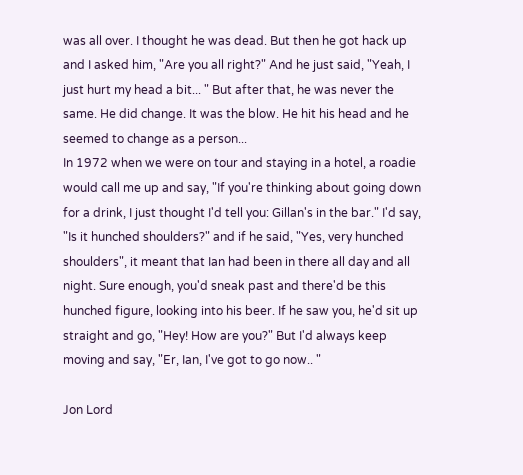was all over. I thought he was dead. But then he got hack up and I asked him, "Are you all right?" And he just said, "Yeah, I just hurt my head a bit... " But after that, he was never the same. He did change. It was the blow. He hit his head and he seemed to change as a person...
In 1972 when we were on tour and staying in a hotel, a roadie would call me up and say, "If you're thinking about going down for a drink, I just thought I'd tell you: Gillan's in the bar." I'd say, "Is it hunched shoulders?" and if he said, "Yes, very hunched shoulders", it meant that Ian had been in there all day and all night. Sure enough, you'd sneak past and there'd be this hunched figure, looking into his beer. If he saw you, he'd sit up straight and go, "Hey! How are you?" But I'd always keep moving and say, "Er, Ian, I've got to go now.. "

Jon Lord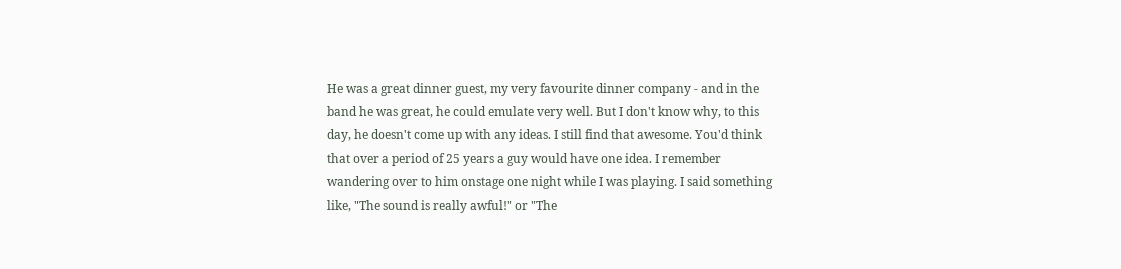He was a great dinner guest, my very favourite dinner company - and in the band he was great, he could emulate very well. But I don't know why, to this day, he doesn't come up with any ideas. I still find that awesome. You'd think that over a period of 25 years a guy would have one idea. I remember wandering over to him onstage one night while I was playing. I said something like, "The sound is really awful!" or "The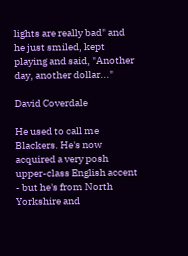lights are really bad" and he just smiled, kept playing and said, "Another day, another dollar..."

David Coverdale

He used to call me Blackers. He's now acquired a very posh upper-class English accent - but he's from North Yorkshire and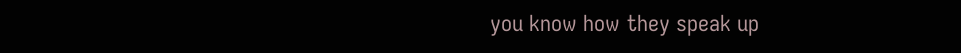you know how they speak up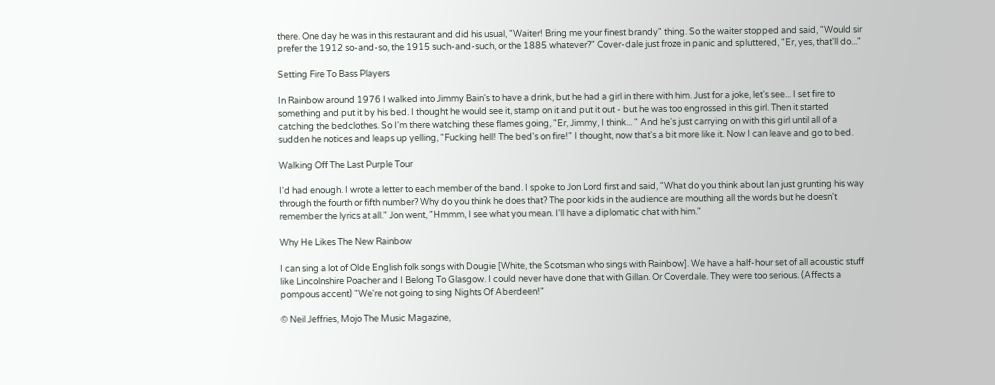there. One day he was in this restaurant and did his usual, "Waiter! Bring me your finest brandy" thing. So the waiter stopped and said, "Would sir prefer the 1912 so-and-so, the 1915 such-and-such, or the 1885 whatever?" Cover-dale just froze in panic and spluttered, "Er, yes, that'll do..."

Setting Fire To Bass Players

In Rainbow around 1976 I walked into Jimmy Bain's to have a drink, but he had a girl in there with him. Just for a joke, let's see... I set fire to something and put it by his bed. I thought he would see it, stamp on it and put it out - but he was too engrossed in this girl. Then it started catching the bedclothes. So I'm there watching these flames going, "Er, Jimmy, I think... " And he's just carrying on with this girl until all of a sudden he notices and leaps up yelling, "Fucking hell! The bed's on fire!" I thought, now that's a bit more like it. Now I can leave and go to bed.

Walking Off The Last Purple Tour

I'd had enough. I wrote a letter to each member of the band. I spoke to Jon Lord first and said, "What do you think about Ian just grunting his way through the fourth or fifth number? Why do you think he does that? The poor kids in the audience are mouthing all the words but he doesn't remember the lyrics at all." Jon went, "Hmmm, I see what you mean. I'll have a diplomatic chat with him."

Why He Likes The New Rainbow

I can sing a lot of Olde English folk songs with Dougie [White, the Scotsman who sings with Rainbow]. We have a half-hour set of all acoustic stuff like Lincolnshire Poacher and I Belong To Glasgow. I could never have done that with Gillan. Or Coverdale. They were too serious. (Affects a pompous accent) "We're not going to sing Nights Of Aberdeen!"

© Neil Jeffries, Mojo The Music Magazine,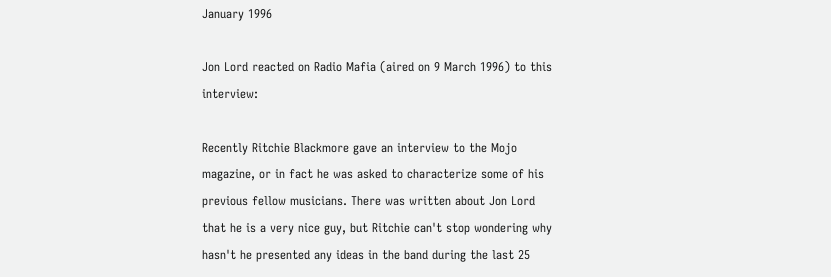January 1996

Jon Lord reacted on Radio Mafia (aired on 9 March 1996) to this interview:

Recently Ritchie Blackmore gave an interview to the Mojo magazine, or in fact he was asked to characterize some of his previous fellow musicians. There was written about Jon Lord that he is a very nice guy, but Ritchie can't stop wondering why hasn't he presented any ideas in the band during the last 25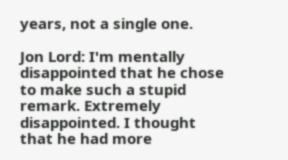years, not a single one.

Jon Lord: I'm mentally disappointed that he chose to make such a stupid remark. Extremely disappointed. I thought that he had more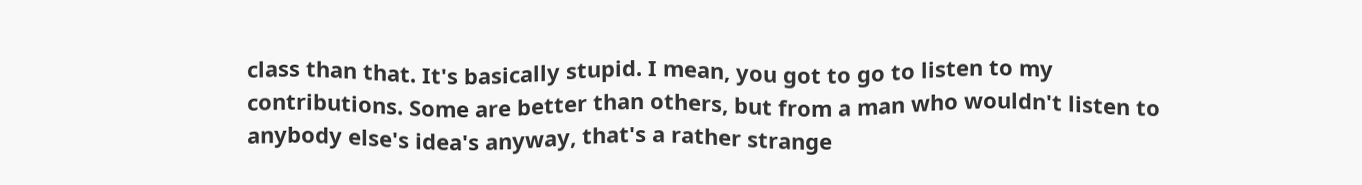class than that. It's basically stupid. I mean, you got to go to listen to my contributions. Some are better than others, but from a man who wouldn't listen to anybody else's idea's anyway, that's a rather strange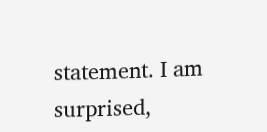statement. I am surprised,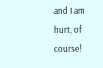and I am hurt, of course!